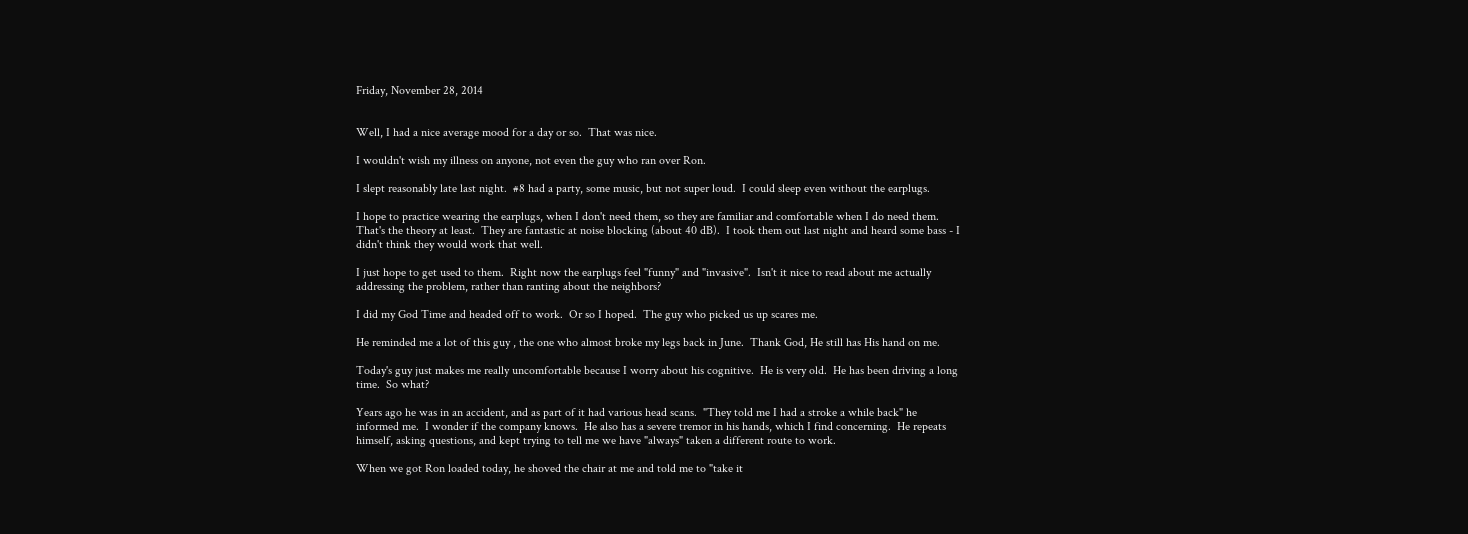Friday, November 28, 2014


Well, I had a nice average mood for a day or so.  That was nice.

I wouldn't wish my illness on anyone, not even the guy who ran over Ron.

I slept reasonably late last night.  #8 had a party, some music, but not super loud.  I could sleep even without the earplugs.

I hope to practice wearing the earplugs, when I don't need them, so they are familiar and comfortable when I do need them.  That's the theory at least.  They are fantastic at noise blocking (about 40 dB).  I took them out last night and heard some bass - I didn't think they would work that well.

I just hope to get used to them.  Right now the earplugs feel "funny" and "invasive".  Isn't it nice to read about me actually addressing the problem, rather than ranting about the neighbors?

I did my God Time and headed off to work.  Or so I hoped.  The guy who picked us up scares me.

He reminded me a lot of this guy , the one who almost broke my legs back in June.  Thank God, He still has His hand on me.

Today's guy just makes me really uncomfortable because I worry about his cognitive.  He is very old.  He has been driving a long time.  So what?

Years ago he was in an accident, and as part of it had various head scans.  "They told me I had a stroke a while back" he informed me.  I wonder if the company knows.  He also has a severe tremor in his hands, which I find concerning.  He repeats himself, asking questions, and kept trying to tell me we have "always" taken a different route to work.

When we got Ron loaded today, he shoved the chair at me and told me to "take it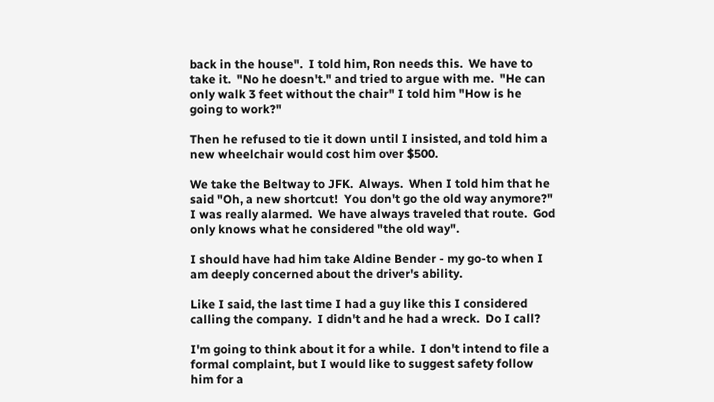back in the house".  I told him, Ron needs this.  We have to take it.  "No he doesn't." and tried to argue with me.  "He can only walk 3 feet without the chair" I told him "How is he going to work?"

Then he refused to tie it down until I insisted, and told him a new wheelchair would cost him over $500.

We take the Beltway to JFK.  Always.  When I told him that he said "Oh, a new shortcut!  You don't go the old way anymore?"  I was really alarmed.  We have always traveled that route.  God only knows what he considered "the old way".

I should have had him take Aldine Bender - my go-to when I am deeply concerned about the driver's ability.

Like I said, the last time I had a guy like this I considered calling the company.  I didn't and he had a wreck.  Do I call?

I'm going to think about it for a while.  I don't intend to file a formal complaint, but I would like to suggest safety follow him for a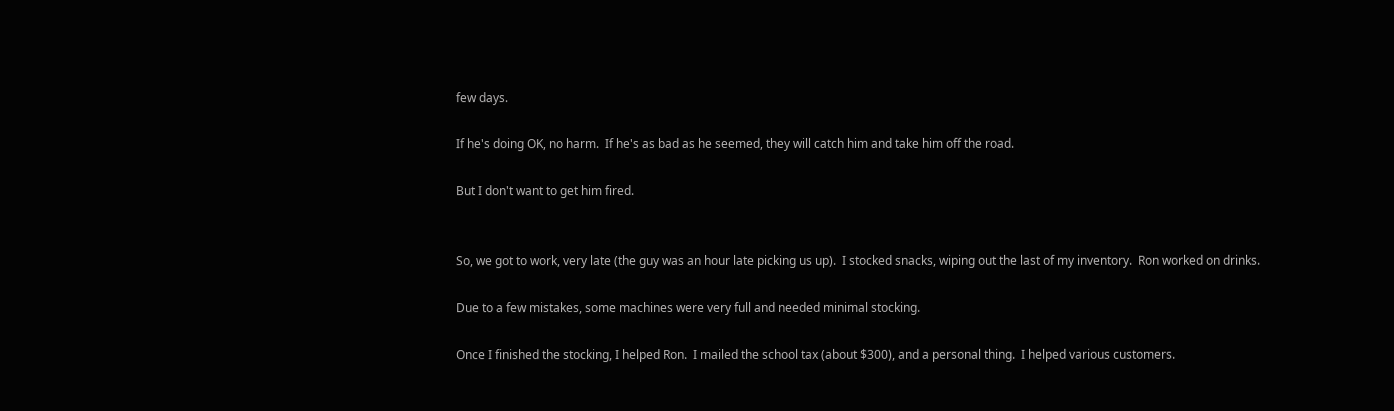few days.

If he's doing OK, no harm.  If he's as bad as he seemed, they will catch him and take him off the road.

But I don't want to get him fired.


So, we got to work, very late (the guy was an hour late picking us up).  I stocked snacks, wiping out the last of my inventory.  Ron worked on drinks.

Due to a few mistakes, some machines were very full and needed minimal stocking.

Once I finished the stocking, I helped Ron.  I mailed the school tax (about $300), and a personal thing.  I helped various customers.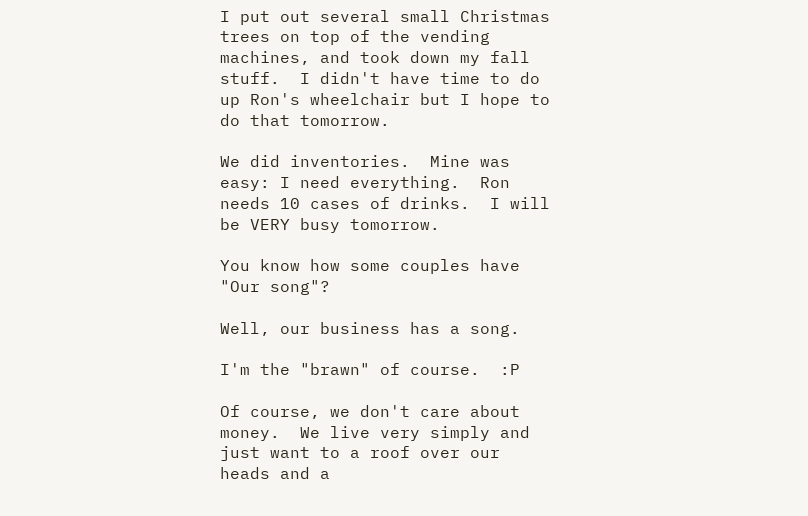I put out several small Christmas trees on top of the vending machines, and took down my fall stuff.  I didn't have time to do up Ron's wheelchair but I hope to do that tomorrow.

We did inventories.  Mine was easy: I need everything.  Ron needs 10 cases of drinks.  I will be VERY busy tomorrow.

You know how some couples have "Our song"?

Well, our business has a song.

I'm the "brawn" of course.  :P

Of course, we don't care about money.  We live very simply and just want to a roof over our heads and a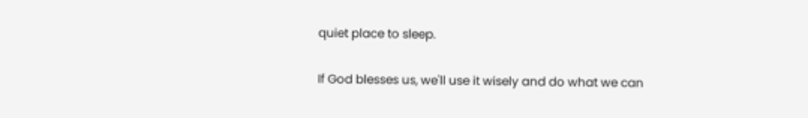quiet place to sleep.

If God blesses us, we'll use it wisely and do what we can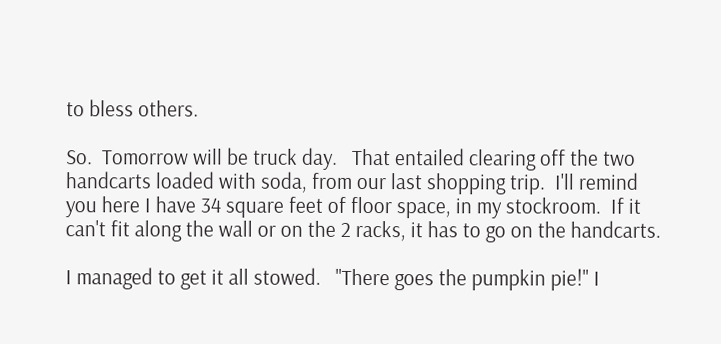to bless others.

So.  Tomorrow will be truck day.   That entailed clearing off the two handcarts loaded with soda, from our last shopping trip.  I'll remind you here I have 34 square feet of floor space, in my stockroom.  If it can't fit along the wall or on the 2 racks, it has to go on the handcarts.

I managed to get it all stowed.   "There goes the pumpkin pie!" I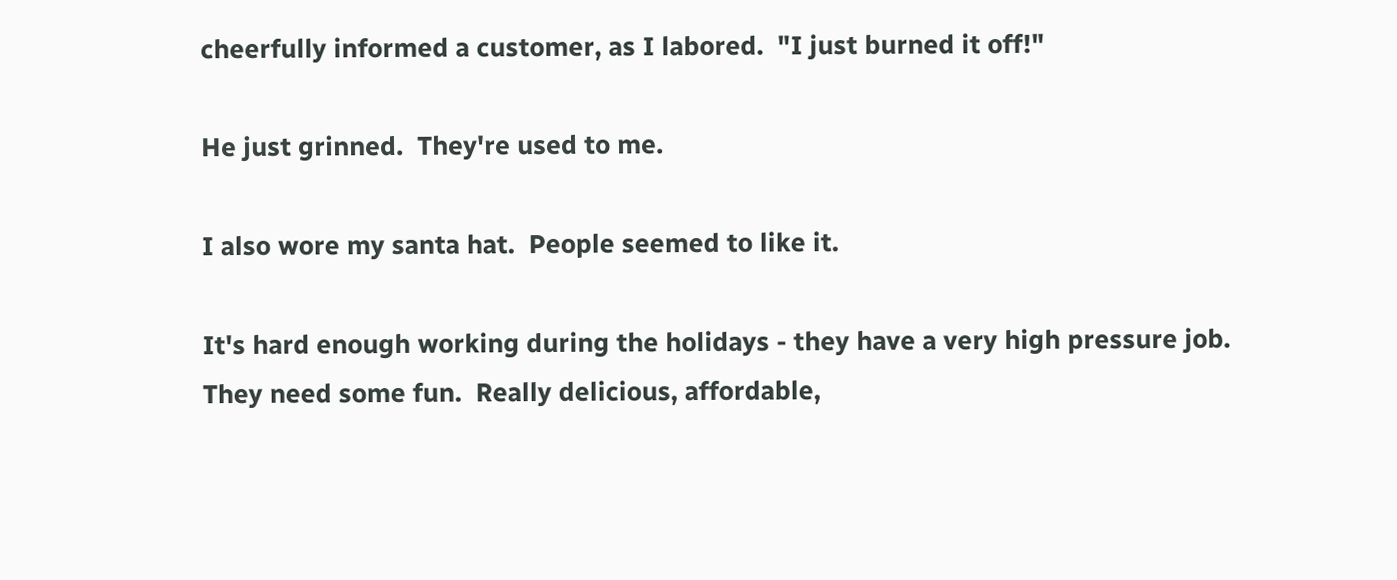cheerfully informed a customer, as I labored.  "I just burned it off!"

He just grinned.  They're used to me.

I also wore my santa hat.  People seemed to like it.

It's hard enough working during the holidays - they have a very high pressure job.  They need some fun.  Really delicious, affordable,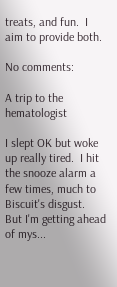treats, and fun.  I aim to provide both.

No comments:

A trip to the hematologist

I slept OK but woke up really tired.  I hit the snooze alarm a few times, much to Biscuit's disgust.  But I'm getting ahead of mys...